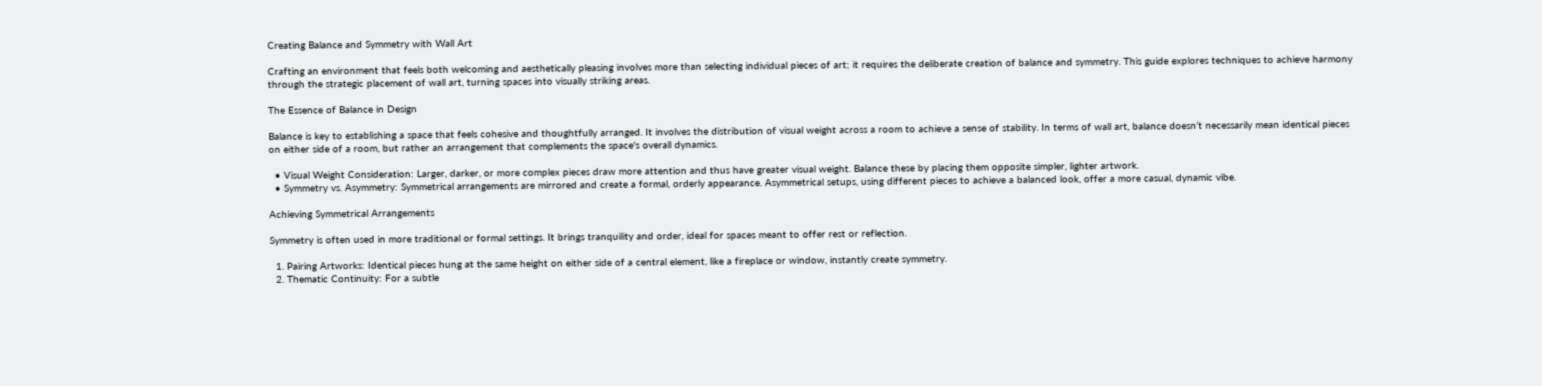Creating Balance and Symmetry with Wall Art

Crafting an environment that feels both welcoming and aesthetically pleasing involves more than selecting individual pieces of art; it requires the deliberate creation of balance and symmetry. This guide explores techniques to achieve harmony through the strategic placement of wall art, turning spaces into visually striking areas.

The Essence of Balance in Design

Balance is key to establishing a space that feels cohesive and thoughtfully arranged. It involves the distribution of visual weight across a room to achieve a sense of stability. In terms of wall art, balance doesn’t necessarily mean identical pieces on either side of a room, but rather an arrangement that complements the space's overall dynamics.

  • Visual Weight Consideration: Larger, darker, or more complex pieces draw more attention and thus have greater visual weight. Balance these by placing them opposite simpler, lighter artwork.
  • Symmetry vs. Asymmetry: Symmetrical arrangements are mirrored and create a formal, orderly appearance. Asymmetrical setups, using different pieces to achieve a balanced look, offer a more casual, dynamic vibe.

Achieving Symmetrical Arrangements

Symmetry is often used in more traditional or formal settings. It brings tranquility and order, ideal for spaces meant to offer rest or reflection.

  1. Pairing Artworks: Identical pieces hung at the same height on either side of a central element, like a fireplace or window, instantly create symmetry.
  2. Thematic Continuity: For a subtle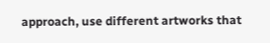approach, use different artworks that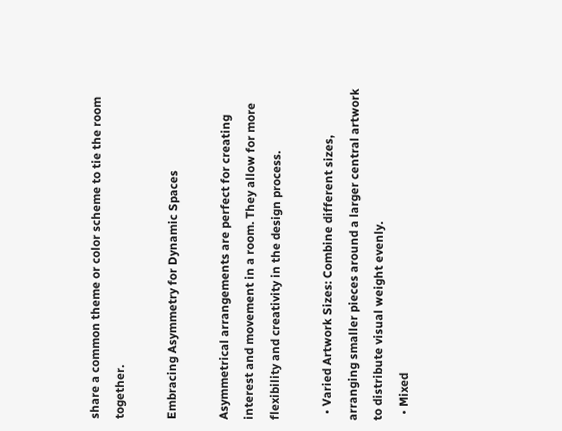share a common theme or color scheme to tie the room together.

Embracing Asymmetry for Dynamic Spaces

Asymmetrical arrangements are perfect for creating interest and movement in a room. They allow for more flexibility and creativity in the design process.

  • Varied Artwork Sizes: Combine different sizes, arranging smaller pieces around a larger central artwork to distribute visual weight evenly.
  • Mixed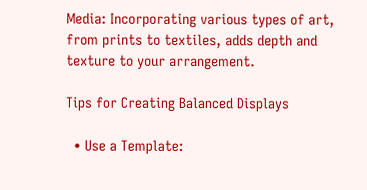Media: Incorporating various types of art, from prints to textiles, adds depth and texture to your arrangement.

Tips for Creating Balanced Displays

  • Use a Template: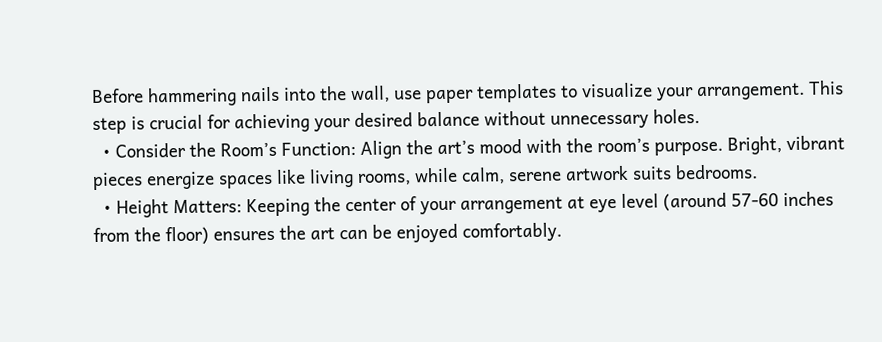Before hammering nails into the wall, use paper templates to visualize your arrangement. This step is crucial for achieving your desired balance without unnecessary holes.
  • Consider the Room’s Function: Align the art’s mood with the room’s purpose. Bright, vibrant pieces energize spaces like living rooms, while calm, serene artwork suits bedrooms.
  • Height Matters: Keeping the center of your arrangement at eye level (around 57-60 inches from the floor) ensures the art can be enjoyed comfortably.